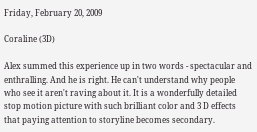Friday, February 20, 2009

Coraline (3D)

Alex summed this experience up in two words - spectacular and enthralling. And he is right. He can't understand why people who see it aren't raving about it. It is a wonderfully detailed stop motion picture with such brilliant color and 3 D effects that paying attention to storyline becomes secondary.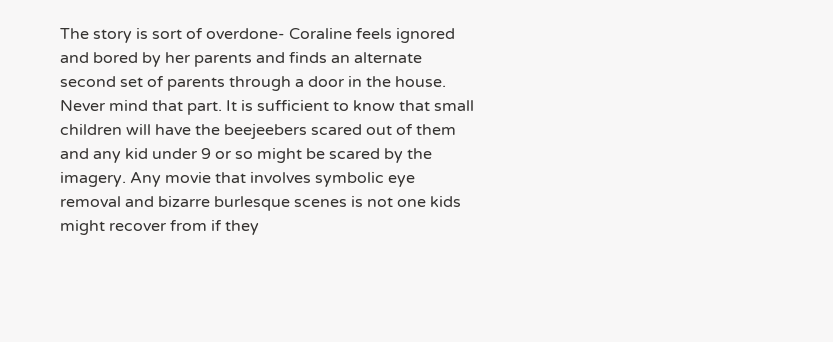The story is sort of overdone- Coraline feels ignored and bored by her parents and finds an alternate second set of parents through a door in the house. Never mind that part. It is sufficient to know that small children will have the beejeebers scared out of them and any kid under 9 or so might be scared by the imagery. Any movie that involves symbolic eye removal and bizarre burlesque scenes is not one kids might recover from if they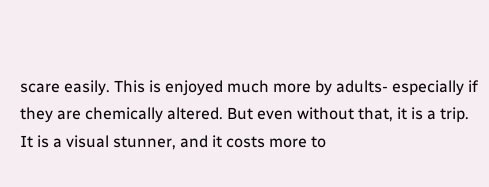scare easily. This is enjoyed much more by adults- especially if they are chemically altered. But even without that, it is a trip. It is a visual stunner, and it costs more to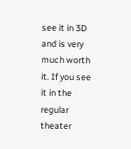see it in 3D and is very much worth it. If you see it in the regular theater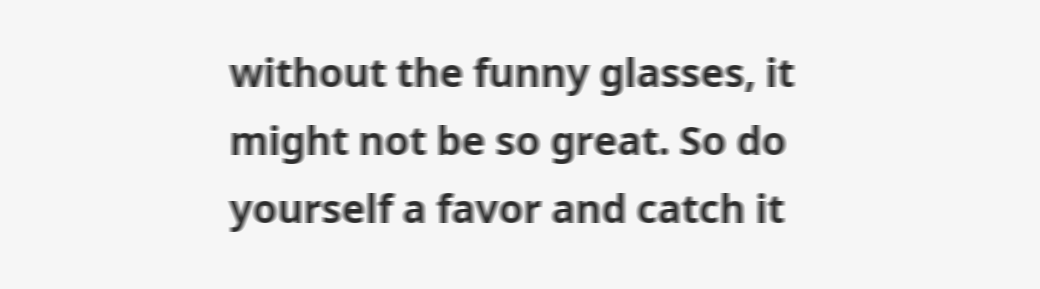without the funny glasses, it might not be so great. So do yourself a favor and catch it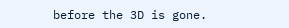before the 3D is gone.